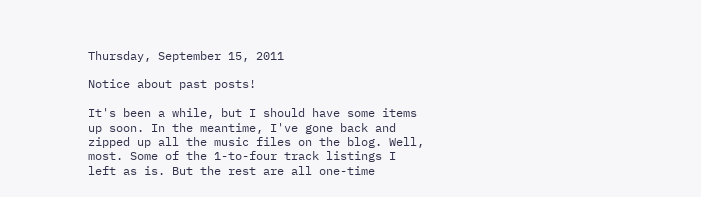Thursday, September 15, 2011

Notice about past posts!

It's been a while, but I should have some items up soon. In the meantime, I've gone back and zipped up all the music files on the blog. Well, most. Some of the 1-to-four track listings I left as is. But the rest are all one-time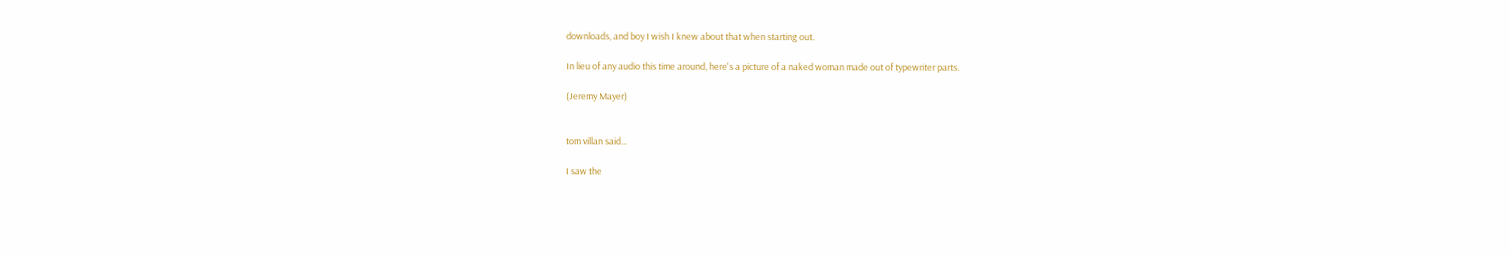downloads, and boy I wish I knew about that when starting out.

In lieu of any audio this time around, here's a picture of a naked woman made out of typewriter parts.

(Jeremy Mayer)


tom villan said...

I saw the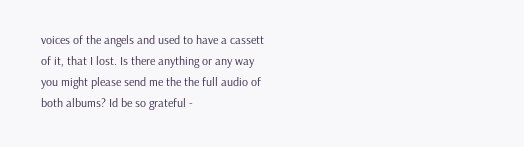voices of the angels and used to have a cassett of it, that I lost. Is there anything or any way you might please send me the the full audio of both albums? Id be so grateful -